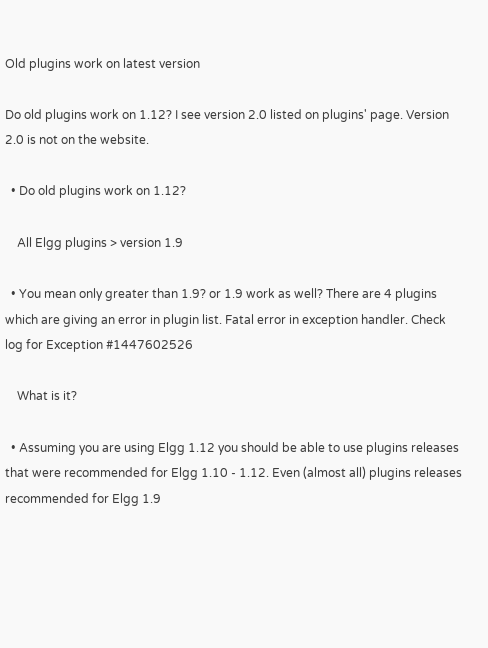Old plugins work on latest version

Do old plugins work on 1.12? I see version 2.0 listed on plugins' page. Version 2.0 is not on the website.

  • Do old plugins work on 1.12?

    All Elgg plugins > version 1.9

  • You mean only greater than 1.9? or 1.9 work as well? There are 4 plugins which are giving an error in plugin list. Fatal error in exception handler. Check log for Exception #1447602526

    What is it?

  • Assuming you are using Elgg 1.12 you should be able to use plugins releases that were recommended for Elgg 1.10 - 1.12. Even (almost all) plugins releases recommended for Elgg 1.9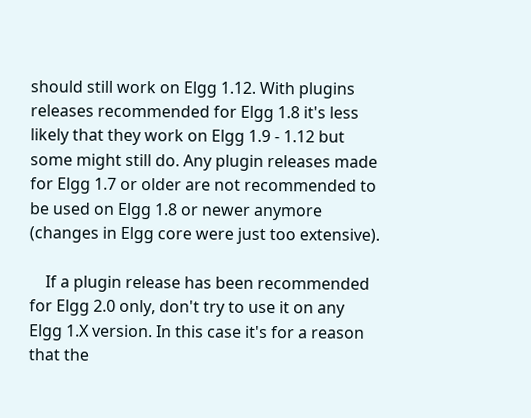should still work on Elgg 1.12. With plugins releases recommended for Elgg 1.8 it's less likely that they work on Elgg 1.9 - 1.12 but some might still do. Any plugin releases made for Elgg 1.7 or older are not recommended to be used on Elgg 1.8 or newer anymore (changes in Elgg core were just too extensive).

    If a plugin release has been recommended for Elgg 2.0 only, don't try to use it on any Elgg 1.X version. In this case it's for a reason that the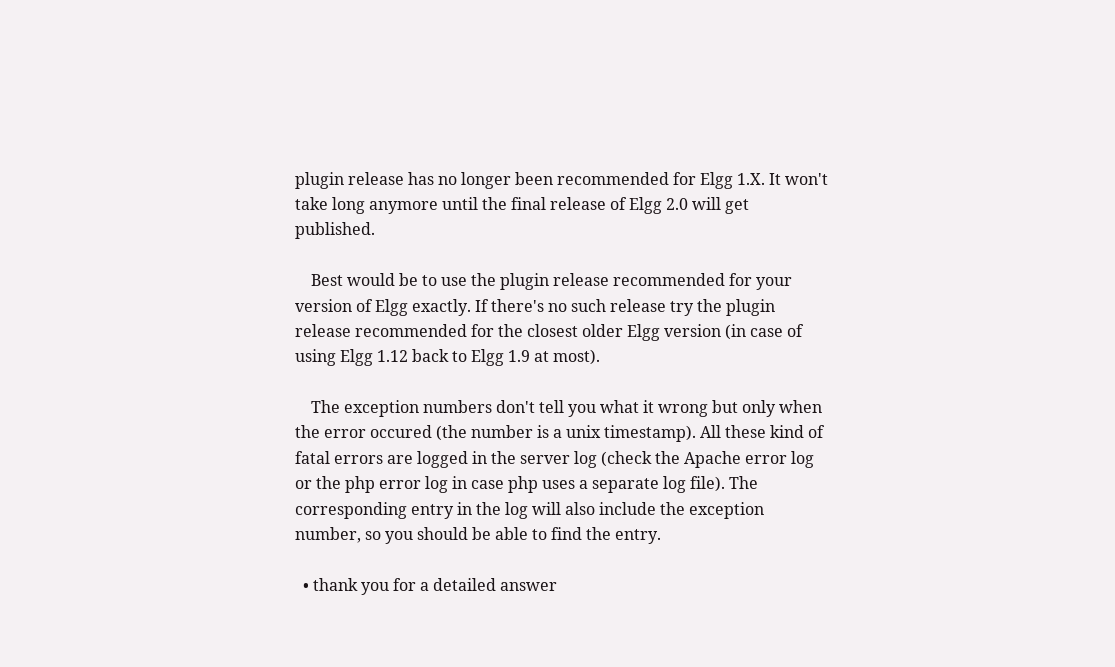plugin release has no longer been recommended for Elgg 1.X. It won't take long anymore until the final release of Elgg 2.0 will get published.

    Best would be to use the plugin release recommended for your version of Elgg exactly. If there's no such release try the plugin release recommended for the closest older Elgg version (in case of using Elgg 1.12 back to Elgg 1.9 at most).

    The exception numbers don't tell you what it wrong but only when the error occured (the number is a unix timestamp). All these kind of fatal errors are logged in the server log (check the Apache error log or the php error log in case php uses a separate log file). The corresponding entry in the log will also include the exception number, so you should be able to find the entry.

  • thank you for a detailed answer